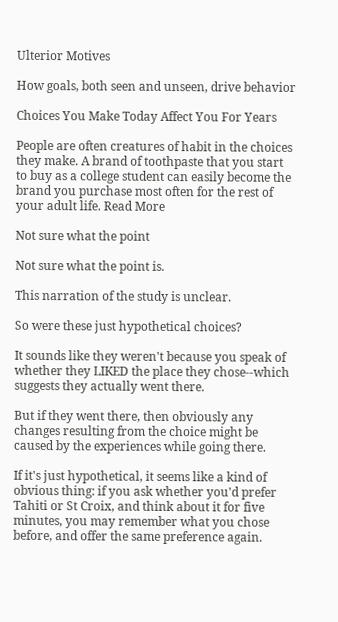Ulterior Motives

How goals, both seen and unseen, drive behavior

Choices You Make Today Affect You For Years

People are often creatures of habit in the choices they make. A brand of toothpaste that you start to buy as a college student can easily become the brand you purchase most often for the rest of your adult life. Read More

Not sure what the point

Not sure what the point is.

This narration of the study is unclear.

So were these just hypothetical choices?

It sounds like they weren't because you speak of whether they LIKED the place they chose--which suggests they actually went there.

But if they went there, then obviously any changes resulting from the choice might be caused by the experiences while going there.

If it's just hypothetical, it seems like a kind of obvious thing: if you ask whether you'd prefer Tahiti or St Croix, and think about it for five minutes, you may remember what you chose before, and offer the same preference again.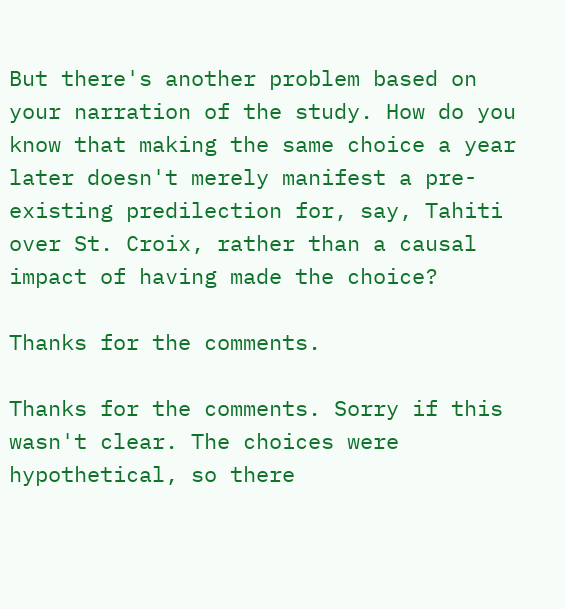But there's another problem based on your narration of the study. How do you know that making the same choice a year later doesn't merely manifest a pre-existing predilection for, say, Tahiti over St. Croix, rather than a causal impact of having made the choice?

Thanks for the comments.

Thanks for the comments. Sorry if this wasn't clear. The choices were hypothetical, so there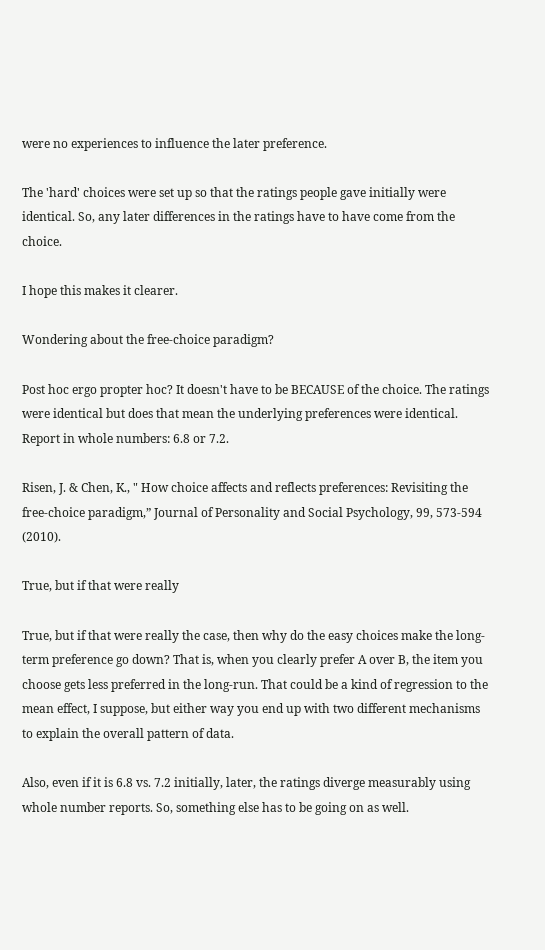were no experiences to influence the later preference.

The 'hard' choices were set up so that the ratings people gave initially were identical. So, any later differences in the ratings have to have come from the choice.

I hope this makes it clearer.

Wondering about the free-choice paradigm?

Post hoc ergo propter hoc? It doesn't have to be BECAUSE of the choice. The ratings were identical but does that mean the underlying preferences were identical. Report in whole numbers: 6.8 or 7.2.

Risen, J. & Chen, K., " How choice affects and reflects preferences: Revisiting the free-choice paradigm,” Journal of Personality and Social Psychology, 99, 573-594 (2010).

True, but if that were really

True, but if that were really the case, then why do the easy choices make the long-term preference go down? That is, when you clearly prefer A over B, the item you choose gets less preferred in the long-run. That could be a kind of regression to the mean effect, I suppose, but either way you end up with two different mechanisms to explain the overall pattern of data.

Also, even if it is 6.8 vs. 7.2 initially, later, the ratings diverge measurably using whole number reports. So, something else has to be going on as well.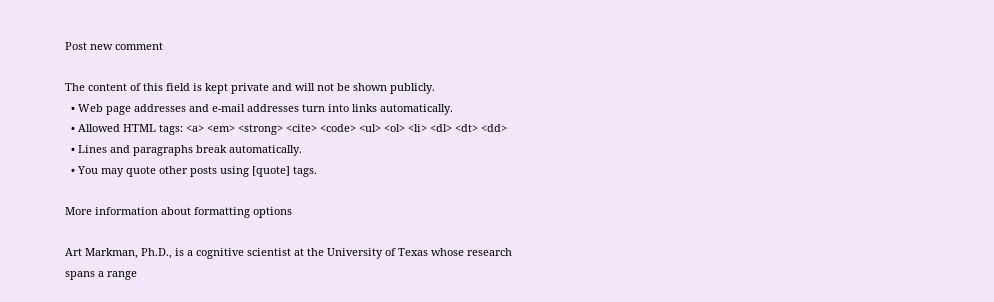Post new comment

The content of this field is kept private and will not be shown publicly.
  • Web page addresses and e-mail addresses turn into links automatically.
  • Allowed HTML tags: <a> <em> <strong> <cite> <code> <ul> <ol> <li> <dl> <dt> <dd>
  • Lines and paragraphs break automatically.
  • You may quote other posts using [quote] tags.

More information about formatting options

Art Markman, Ph.D., is a cognitive scientist at the University of Texas whose research spans a range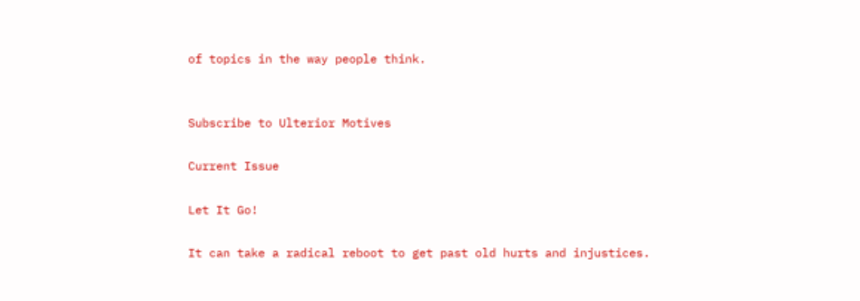of topics in the way people think.


Subscribe to Ulterior Motives

Current Issue

Let It Go!

It can take a radical reboot to get past old hurts and injustices.